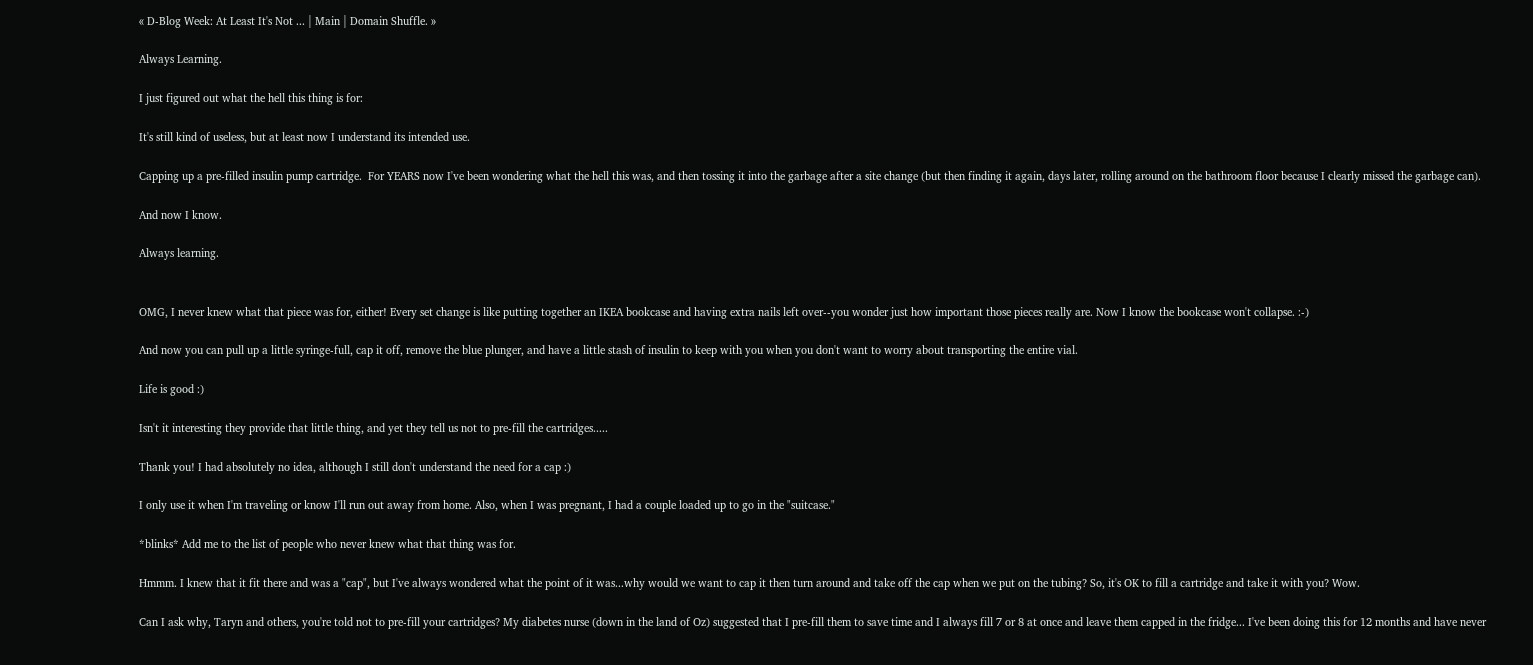« D-Blog Week: At Least It's Not ... | Main | Domain Shuffle. »

Always Learning.

I just figured out what the hell this thing is for:

It's still kind of useless, but at least now I understand its intended use.

Capping up a pre-filled insulin pump cartridge.  For YEARS now I've been wondering what the hell this was, and then tossing it into the garbage after a site change (but then finding it again, days later, rolling around on the bathroom floor because I clearly missed the garbage can).

And now I know.

Always learning.


OMG, I never knew what that piece was for, either! Every set change is like putting together an IKEA bookcase and having extra nails left over--you wonder just how important those pieces really are. Now I know the bookcase won't collapse. :-)

And now you can pull up a little syringe-full, cap it off, remove the blue plunger, and have a little stash of insulin to keep with you when you don't want to worry about transporting the entire vial.

Life is good :)

Isn't it interesting they provide that little thing, and yet they tell us not to pre-fill the cartridges.....

Thank you! I had absolutely no idea, although I still don't understand the need for a cap :)

I only use it when I'm traveling or know I'll run out away from home. Also, when I was pregnant, I had a couple loaded up to go in the "suitcase."

*blinks* Add me to the list of people who never knew what that thing was for.

Hmmm. I knew that it fit there and was a "cap", but I've always wondered what the point of it was...why would we want to cap it then turn around and take off the cap when we put on the tubing? So, it's OK to fill a cartridge and take it with you? Wow.

Can I ask why, Taryn and others, you're told not to pre-fill your cartridges? My diabetes nurse (down in the land of Oz) suggested that I pre-fill them to save time and I always fill 7 or 8 at once and leave them capped in the fridge... I've been doing this for 12 months and have never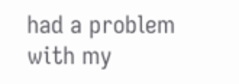had a problem with my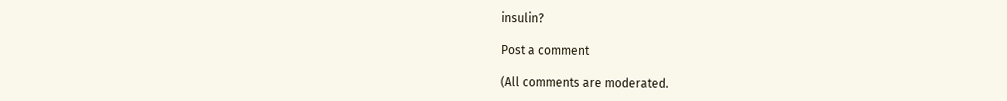insulin?

Post a comment

(All comments are moderated.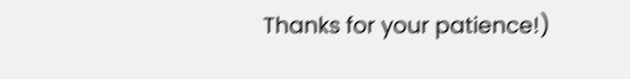Thanks for your patience!)